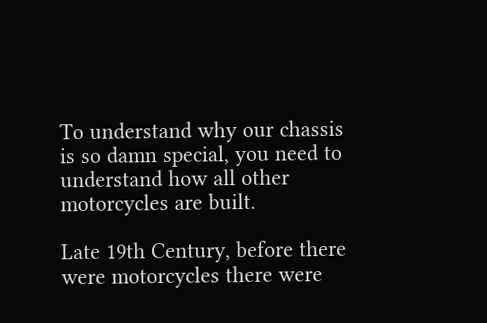To understand why our chassis is so damn special, you need to understand how all other motorcycles are built.

Late 19th Century, before there were motorcycles there were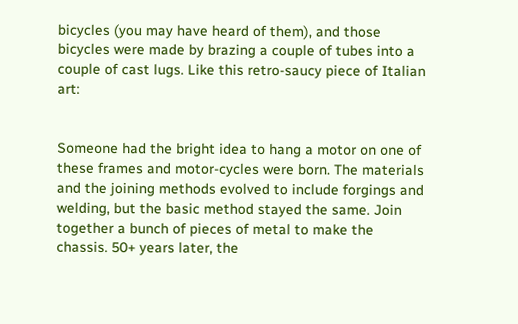bicycles (you may have heard of them), and those bicycles were made by brazing a couple of tubes into a couple of cast lugs. Like this retro-saucy piece of Italian art:


Someone had the bright idea to hang a motor on one of these frames and motor-cycles were born. The materials and the joining methods evolved to include forgings and welding, but the basic method stayed the same. Join together a bunch of pieces of metal to make the chassis. 50+ years later, the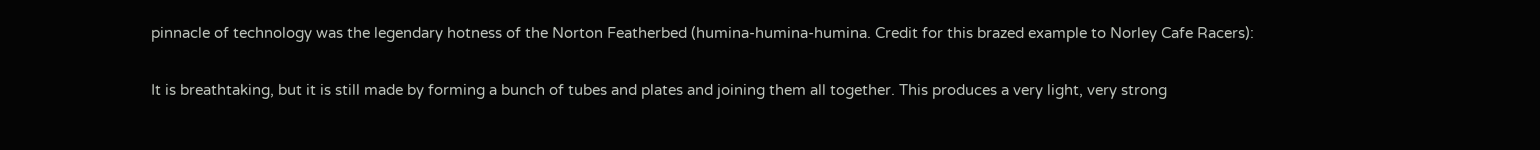pinnacle of technology was the legendary hotness of the Norton Featherbed (humina-humina-humina. Credit for this brazed example to Norley Cafe Racers):

It is breathtaking, but it is still made by forming a bunch of tubes and plates and joining them all together. This produces a very light, very strong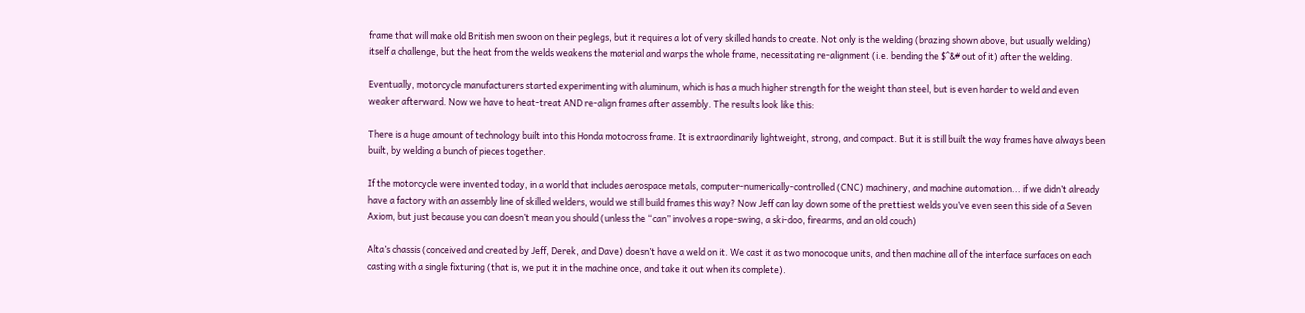frame that will make old British men swoon on their peglegs, but it requires a lot of very skilled hands to create. Not only is the welding (brazing shown above, but usually welding) itself a challenge, but the heat from the welds weakens the material and warps the whole frame, necessitating re-alignment (i.e. bending the $^&# out of it) after the welding.

Eventually, motorcycle manufacturers started experimenting with aluminum, which is has a much higher strength for the weight than steel, but is even harder to weld and even weaker afterward. Now we have to heat-treat AND re-align frames after assembly. The results look like this:

There is a huge amount of technology built into this Honda motocross frame. It is extraordinarily lightweight, strong, and compact. But it is still built the way frames have always been built, by welding a bunch of pieces together.

If the motorcycle were invented today, in a world that includes aerospace metals, computer-numerically-controlled (CNC) machinery, and machine automation... if we didn’t already have a factory with an assembly line of skilled welders, would we still build frames this way? Now Jeff can lay down some of the prettiest welds you’ve even seen this side of a Seven Axiom, but just because you can doesn’t mean you should (unless the “can” involves a rope-swing, a ski-doo, firearms, and an old couch)

Alta’s chassis (conceived and created by Jeff, Derek, and Dave) doesn’t have a weld on it. We cast it as two monocoque units, and then machine all of the interface surfaces on each casting with a single fixturing (that is, we put it in the machine once, and take it out when its complete).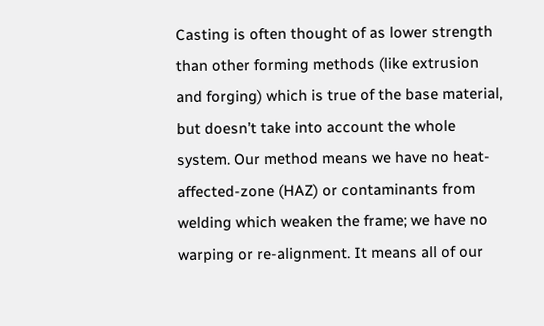Casting is often thought of as lower strength than other forming methods (like extrusion and forging) which is true of the base material, but doesn’t take into account the whole system. Our method means we have no heat-affected-zone (HAZ) or contaminants from welding which weaken the frame; we have no warping or re-alignment. It means all of our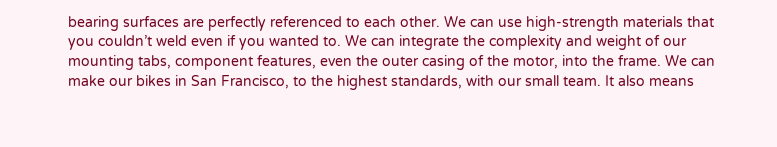bearing surfaces are perfectly referenced to each other. We can use high-strength materials that you couldn’t weld even if you wanted to. We can integrate the complexity and weight of our mounting tabs, component features, even the outer casing of the motor, into the frame. We can make our bikes in San Francisco, to the highest standards, with our small team. It also means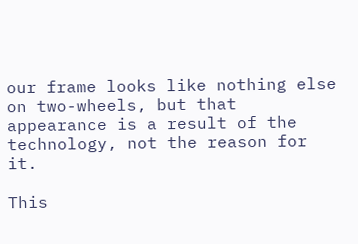our frame looks like nothing else on two-wheels, but that appearance is a result of the technology, not the reason for it.

This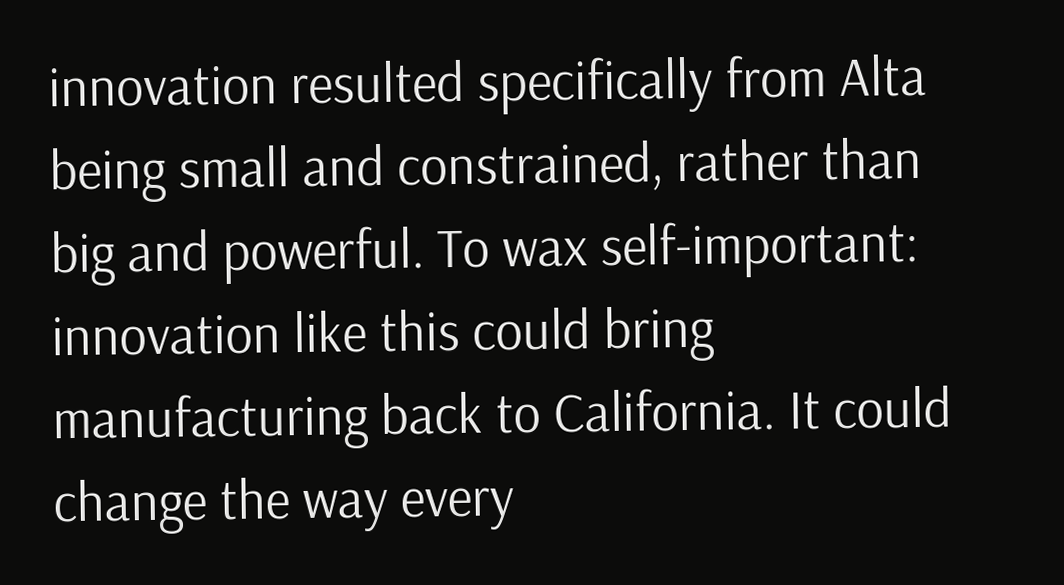innovation resulted specifically from Alta being small and constrained, rather than big and powerful. To wax self-important: innovation like this could bring manufacturing back to California. It could change the way every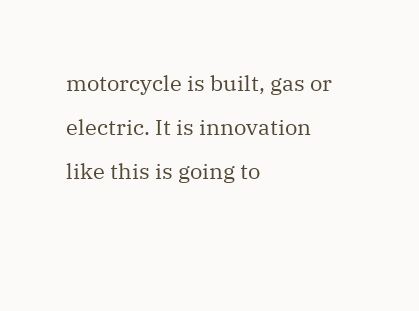motorcycle is built, gas or electric. It is innovation like this is going to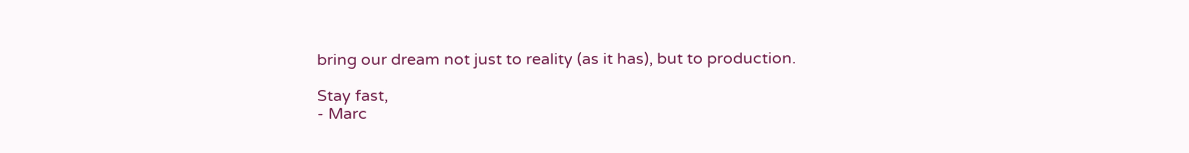bring our dream not just to reality (as it has), but to production.

Stay fast,
- Marc